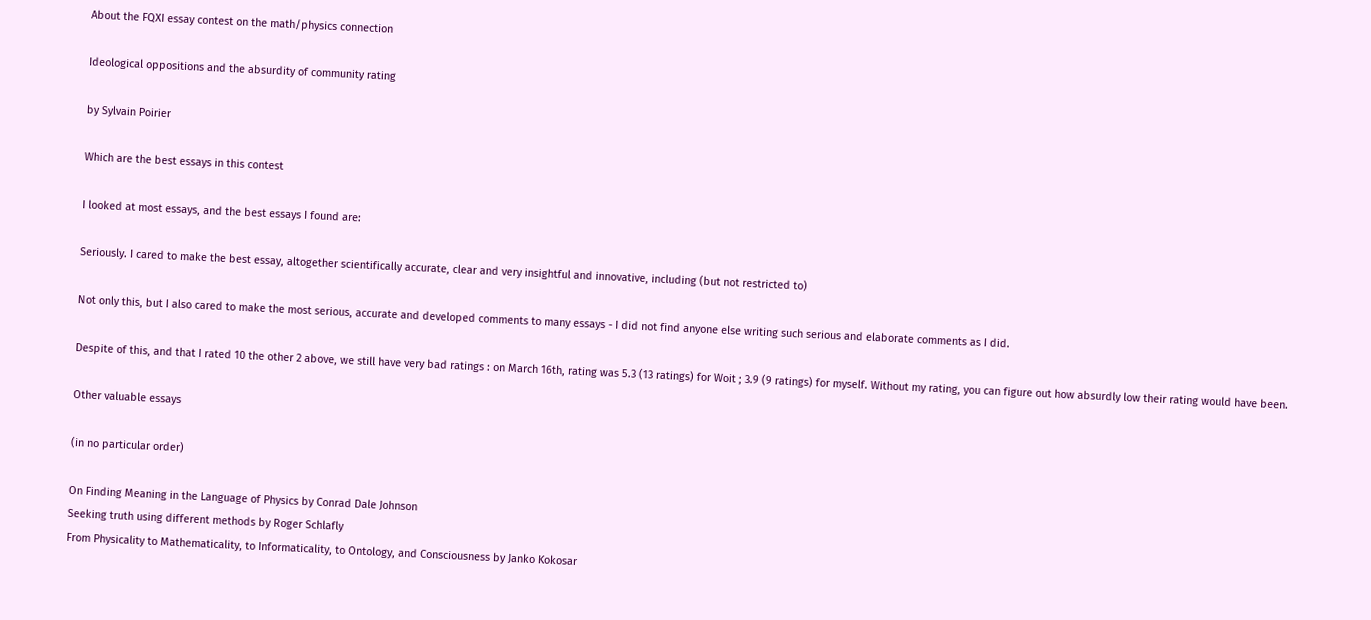About the FQXI essay contest on the math/physics connection

Ideological oppositions and the absurdity of community rating

by Sylvain Poirier

Which are the best essays in this contest

I looked at most essays, and the best essays I found are:

Seriously. I cared to make the best essay, altogether scientifically accurate, clear and very insightful and innovative, including (but not restricted to)

Not only this, but I also cared to make the most serious, accurate and developed comments to many essays - I did not find anyone else writing such serious and elaborate comments as I did.

Despite of this, and that I rated 10 the other 2 above, we still have very bad ratings : on March 16th, rating was 5.3 (13 ratings) for Woit ; 3.9 (9 ratings) for myself. Without my rating, you can figure out how absurdly low their rating would have been.

Other valuable essays

(in no particular order)

On Finding Meaning in the Language of Physics by Conrad Dale Johnson
Seeking truth using different methods by Roger Schlafly
From Physicality to Mathematicality, to Informaticality, to Ontology, and Consciousness by Janko Kokosar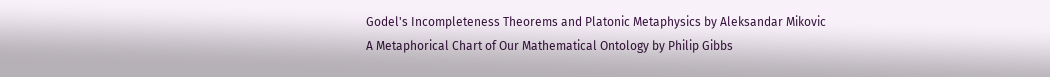Godel's Incompleteness Theorems and Platonic Metaphysics by Aleksandar Mikovic
A Metaphorical Chart of Our Mathematical Ontology by Philip Gibbs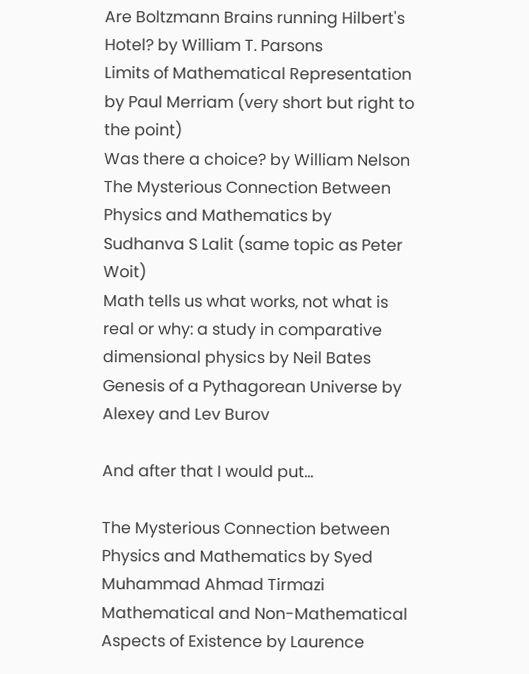Are Boltzmann Brains running Hilbert's Hotel? by William T. Parsons
Limits of Mathematical Representation by Paul Merriam (very short but right to the point)
Was there a choice? by William Nelson
The Mysterious Connection Between Physics and Mathematics by Sudhanva S Lalit (same topic as Peter Woit)
Math tells us what works, not what is real or why: a study in comparative dimensional physics by Neil Bates
Genesis of a Pythagorean Universe by Alexey and Lev Burov

And after that I would put...

The Mysterious Connection between Physics and Mathematics by Syed Muhammad Ahmad Tirmazi
Mathematical and Non-Mathematical Aspects of Existence by Laurence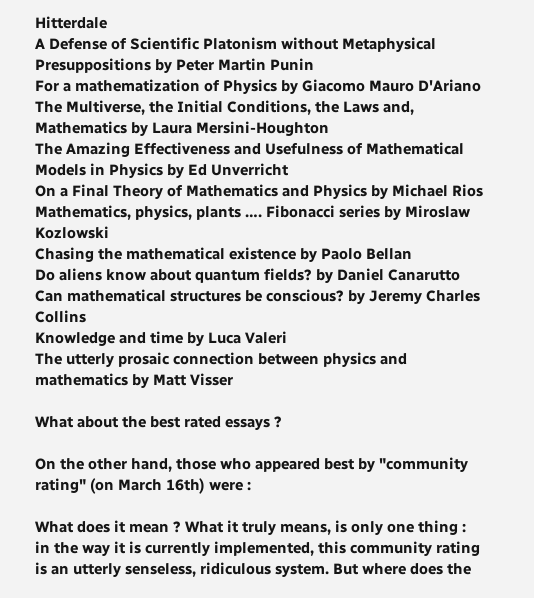Hitterdale
A Defense of Scientific Platonism without Metaphysical Presuppositions by Peter Martin Punin
For a mathematization of Physics by Giacomo Mauro D'Ariano
The Multiverse, the Initial Conditions, the Laws and, Mathematics by Laura Mersini-Houghton
The Amazing Effectiveness and Usefulness of Mathematical Models in Physics by Ed Unverricht
On a Final Theory of Mathematics and Physics by Michael Rios
Mathematics, physics, plants …. Fibonacci series by Miroslaw Kozlowski
Chasing the mathematical existence by Paolo Bellan
Do aliens know about quantum fields? by Daniel Canarutto
Can mathematical structures be conscious? by Jeremy Charles Collins
Knowledge and time by Luca Valeri
The utterly prosaic connection between physics and mathematics by Matt Visser

What about the best rated essays ?

On the other hand, those who appeared best by "community rating" (on March 16th) were :

What does it mean ? What it truly means, is only one thing : in the way it is currently implemented, this community rating is an utterly senseless, ridiculous system. But where does the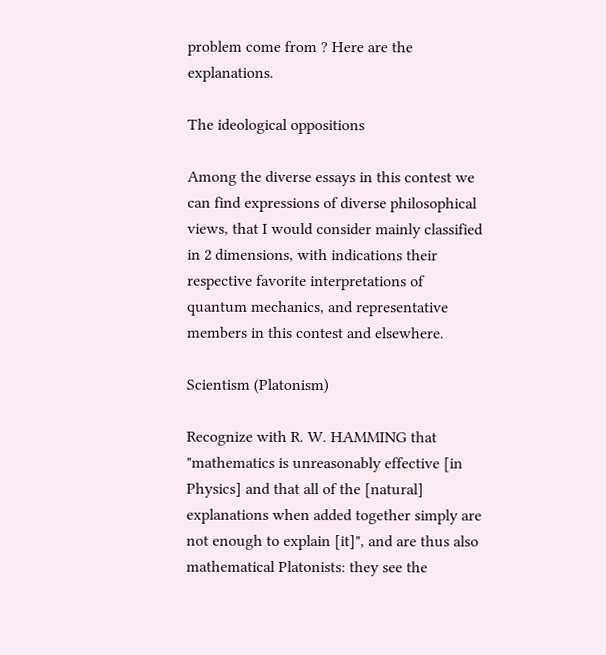problem come from ? Here are the explanations.

The ideological oppositions

Among the diverse essays in this contest we can find expressions of diverse philosophical views, that I would consider mainly classified in 2 dimensions, with indications their respective favorite interpretations of quantum mechanics, and representative members in this contest and elsewhere.

Scientism (Platonism)

Recognize with R. W. HAMMING that "mathematics is unreasonably effective [in Physics] and that all of the [natural] explanations when added together simply are not enough to explain [it]", and are thus also mathematical Platonists: they see the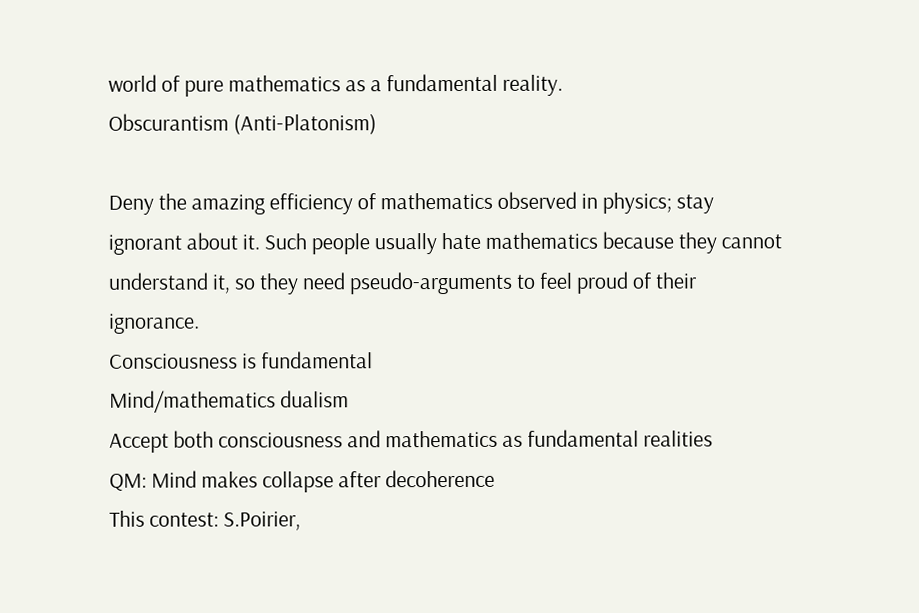world of pure mathematics as a fundamental reality.
Obscurantism (Anti-Platonism)

Deny the amazing efficiency of mathematics observed in physics; stay ignorant about it. Such people usually hate mathematics because they cannot understand it, so they need pseudo-arguments to feel proud of their ignorance.
Consciousness is fundamental
Mind/mathematics dualism
Accept both consciousness and mathematics as fundamental realities
QM: Mind makes collapse after decoherence
This contest: S.Poirier,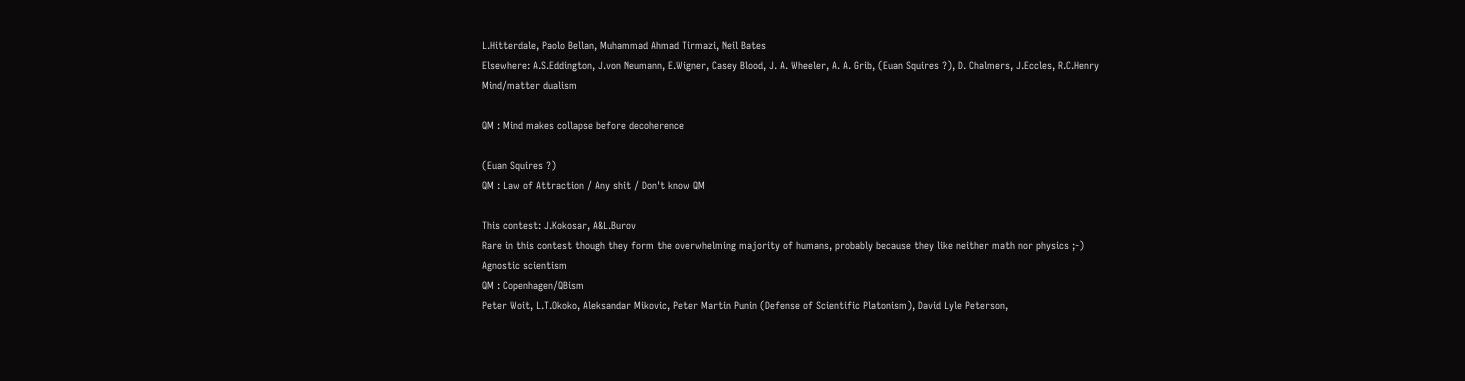L.Hitterdale, Paolo Bellan, Muhammad Ahmad Tirmazi, Neil Bates
Elsewhere: A.S.Eddington, J.von Neumann, E.Wigner, Casey Blood, J. A. Wheeler, A. A. Grib, (Euan Squires ?), D. Chalmers, J.Eccles, R.C.Henry
Mind/matter dualism

QM : Mind makes collapse before decoherence

(Euan Squires ?)
QM : Law of Attraction / Any shit / Don't know QM

This contest: J.Kokosar, A&L.Burov
Rare in this contest though they form the overwhelming majority of humans, probably because they like neither math nor physics ;-)
Agnostic scientism
QM : Copenhagen/QBism
Peter Woit, L.T.Okoko, Aleksandar Mikovic, Peter Martin Punin (Defense of Scientific Platonism), David Lyle Peterson,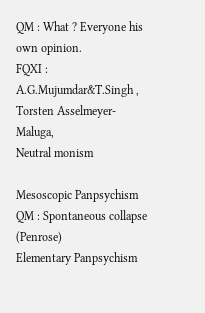QM : What ? Everyone his own opinion.
FQXI : A.G.Mujumdar&T.Singh ,
Torsten Asselmeyer-Maluga,
Neutral monism

Mesoscopic Panpsychism
QM : Spontaneous collapse (Penrose)
Elementary Panpsychism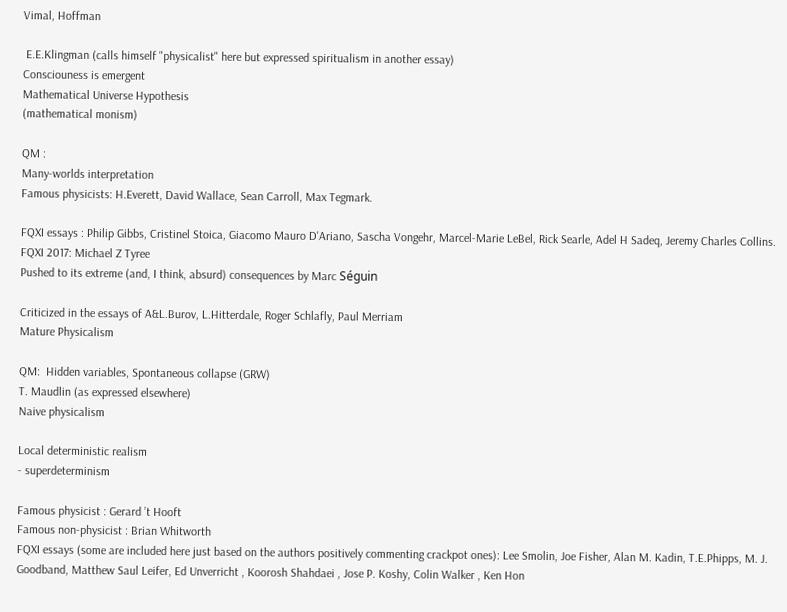Vimal, Hoffman

 E.E.Klingman (calls himself "physicalist" here but expressed spiritualism in another essay)
Consciouness is emergent
Mathematical Universe Hypothesis
(mathematical monism)

QM :
Many-worlds interpretation
Famous physicists: H.Everett, David Wallace, Sean Carroll, Max Tegmark.

FQXI essays : Philip Gibbs, Cristinel Stoica, Giacomo Mauro D'Ariano, Sascha Vongehr, Marcel-Marie LeBel, Rick Searle, Adel H Sadeq, Jeremy Charles Collins. FQXI 2017: Michael Z Tyree
Pushed to its extreme (and, I think, absurd) consequences by Marc Séguin

Criticized in the essays of A&L.Burov, L.Hitterdale, Roger Schlafly, Paul Merriam
Mature Physicalism

QM:  Hidden variables, Spontaneous collapse (GRW)
T. Maudlin (as expressed elsewhere)
Naive physicalism

Local deterministic realism
- superdeterminism

Famous physicist : Gerard ’t Hooft
Famous non-physicist : Brian Whitworth
FQXI essays (some are included here just based on the authors positively commenting crackpot ones): Lee Smolin, Joe Fisher, Alan M. Kadin, T.E.Phipps, M. J. Goodband, Matthew Saul Leifer, Ed Unverricht , Koorosh Shahdaei , Jose P. Koshy, Colin Walker , Ken Hon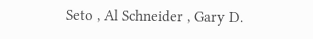Seto , Al Schneider , Gary D.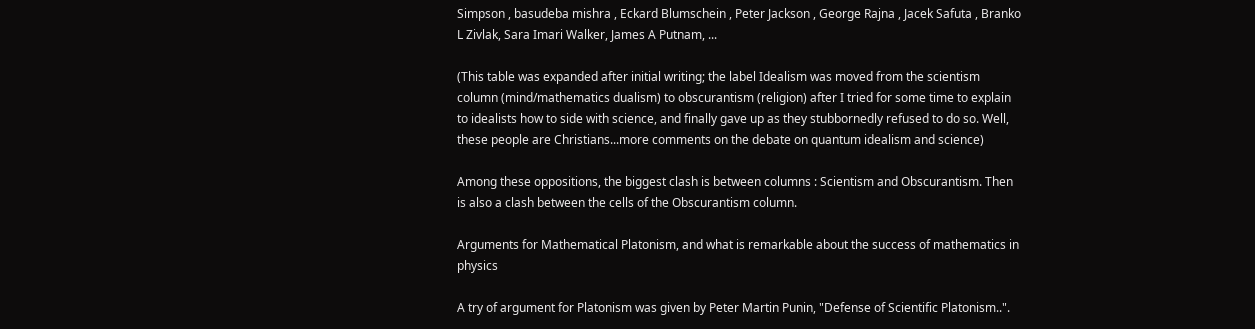Simpson , basudeba mishra , Eckard Blumschein , Peter Jackson , George Rajna , Jacek Safuta , Branko L Zivlak, Sara Imari Walker, James A Putnam, ...

(This table was expanded after initial writing; the label Idealism was moved from the scientism column (mind/mathematics dualism) to obscurantism (religion) after I tried for some time to explain to idealists how to side with science, and finally gave up as they stubbornedly refused to do so. Well, these people are Christians...more comments on the debate on quantum idealism and science)

Among these oppositions, the biggest clash is between columns : Scientism and Obscurantism. Then is also a clash between the cells of the Obscurantism column.

Arguments for Mathematical Platonism, and what is remarkable about the success of mathematics in physics

A try of argument for Platonism was given by Peter Martin Punin, "Defense of Scientific Platonism..".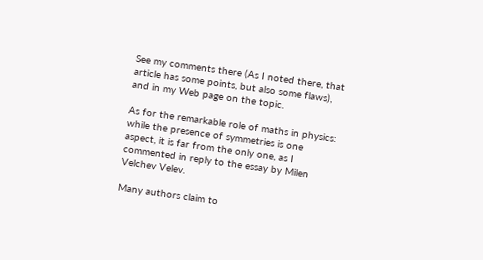See my comments there (As I noted there, that article has some points, but also some flaws), and in my Web page on the topic.

As for the remarkable role of maths in physics: while the presence of symmetries is one aspect, it is far from the only one, as I commented in reply to the essay by Milen Velchev Velev.

Many authors claim to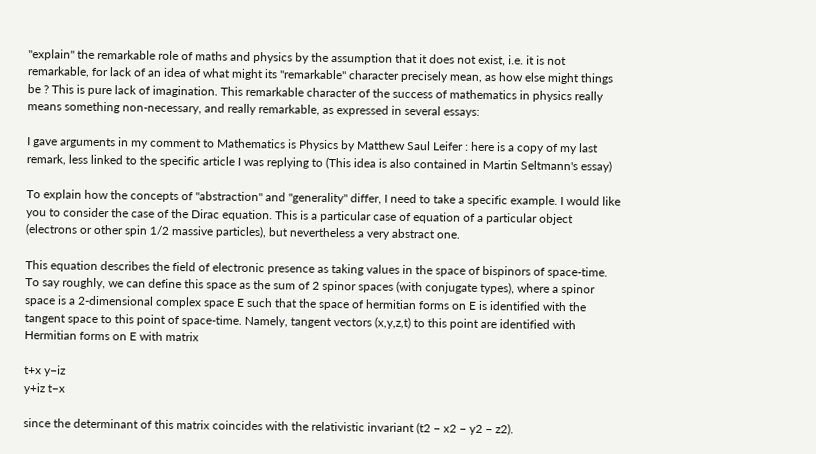"explain" the remarkable role of maths and physics by the assumption that it does not exist, i.e. it is not remarkable, for lack of an idea of what might its "remarkable" character precisely mean, as how else might things be ? This is pure lack of imagination. This remarkable character of the success of mathematics in physics really means something non-necessary, and really remarkable, as expressed in several essays:

I gave arguments in my comment to Mathematics is Physics by Matthew Saul Leifer : here is a copy of my last remark, less linked to the specific article I was replying to (This idea is also contained in Martin Seltmann's essay)

To explain how the concepts of "abstraction" and "generality" differ, I need to take a specific example. I would like you to consider the case of the Dirac equation. This is a particular case of equation of a particular object (electrons or other spin 1/2 massive particles), but nevertheless a very abstract one.

This equation describes the field of electronic presence as taking values in the space of bispinors of space-time. To say roughly, we can define this space as the sum of 2 spinor spaces (with conjugate types), where a spinor space is a 2-dimensional complex space E such that the space of hermitian forms on E is identified with the tangent space to this point of space-time. Namely, tangent vectors (x,y,z,t) to this point are identified with Hermitian forms on E with matrix

t+x y−iz
y+iz t−x

since the determinant of this matrix coincides with the relativistic invariant (t2 − x2 − y2 − z2).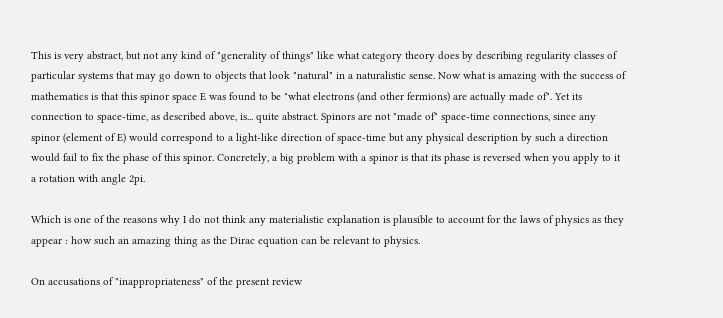This is very abstract, but not any kind of "generality of things" like what category theory does by describing regularity classes of particular systems that may go down to objects that look "natural" in a naturalistic sense. Now what is amazing with the success of mathematics is that this spinor space E was found to be "what electrons (and other fermions) are actually made of". Yet its connection to space-time, as described above, is... quite abstract. Spinors are not "made of" space-time connections, since any spinor (element of E) would correspond to a light-like direction of space-time but any physical description by such a direction would fail to fix the phase of this spinor. Concretely, a big problem with a spinor is that its phase is reversed when you apply to it a rotation with angle 2pi.

Which is one of the reasons why I do not think any materialistic explanation is plausible to account for the laws of physics as they appear : how such an amazing thing as the Dirac equation can be relevant to physics.

On accusations of "inappropriateness" of the present review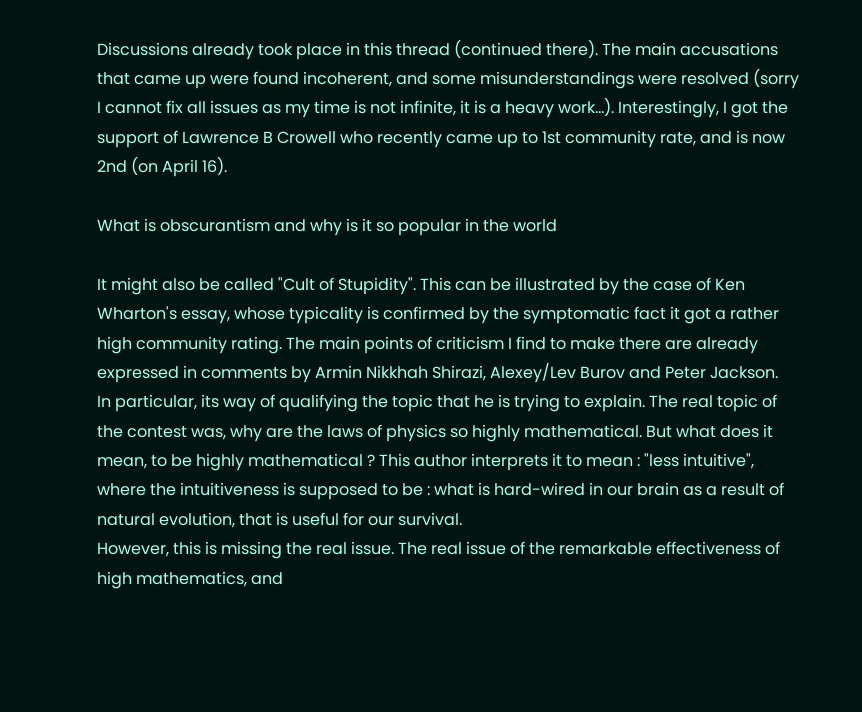Discussions already took place in this thread (continued there). The main accusations that came up were found incoherent, and some misunderstandings were resolved (sorry I cannot fix all issues as my time is not infinite, it is a heavy work...). Interestingly, I got the support of Lawrence B Crowell who recently came up to 1st community rate, and is now 2nd (on April 16).

What is obscurantism and why is it so popular in the world

It might also be called "Cult of Stupidity". This can be illustrated by the case of Ken Wharton's essay, whose typicality is confirmed by the symptomatic fact it got a rather high community rating. The main points of criticism I find to make there are already expressed in comments by Armin Nikkhah Shirazi, Alexey/Lev Burov and Peter Jackson.
In particular, its way of qualifying the topic that he is trying to explain. The real topic of the contest was, why are the laws of physics so highly mathematical. But what does it mean, to be highly mathematical ? This author interprets it to mean : "less intuitive", where the intuitiveness is supposed to be : what is hard-wired in our brain as a result of natural evolution, that is useful for our survival.
However, this is missing the real issue. The real issue of the remarkable effectiveness of high mathematics, and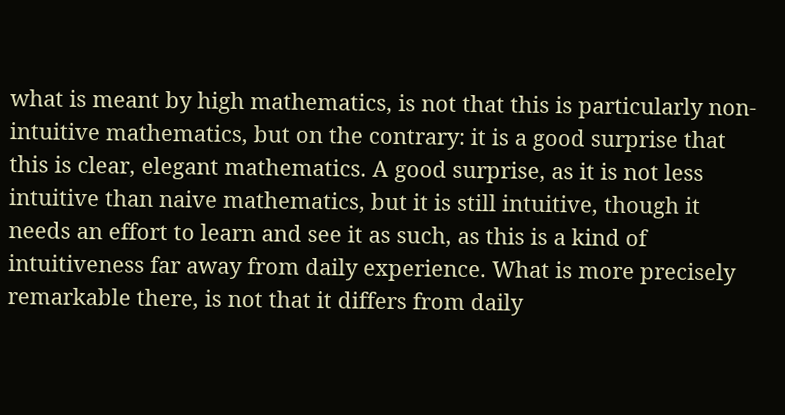what is meant by high mathematics, is not that this is particularly non-intuitive mathematics, but on the contrary: it is a good surprise that this is clear, elegant mathematics. A good surprise, as it is not less intuitive than naive mathematics, but it is still intuitive, though it needs an effort to learn and see it as such, as this is a kind of intuitiveness far away from daily experience. What is more precisely remarkable there, is not that it differs from daily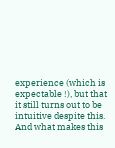experience (which is expectable !), but that it still turns out to be intuitive despite this. And what makes this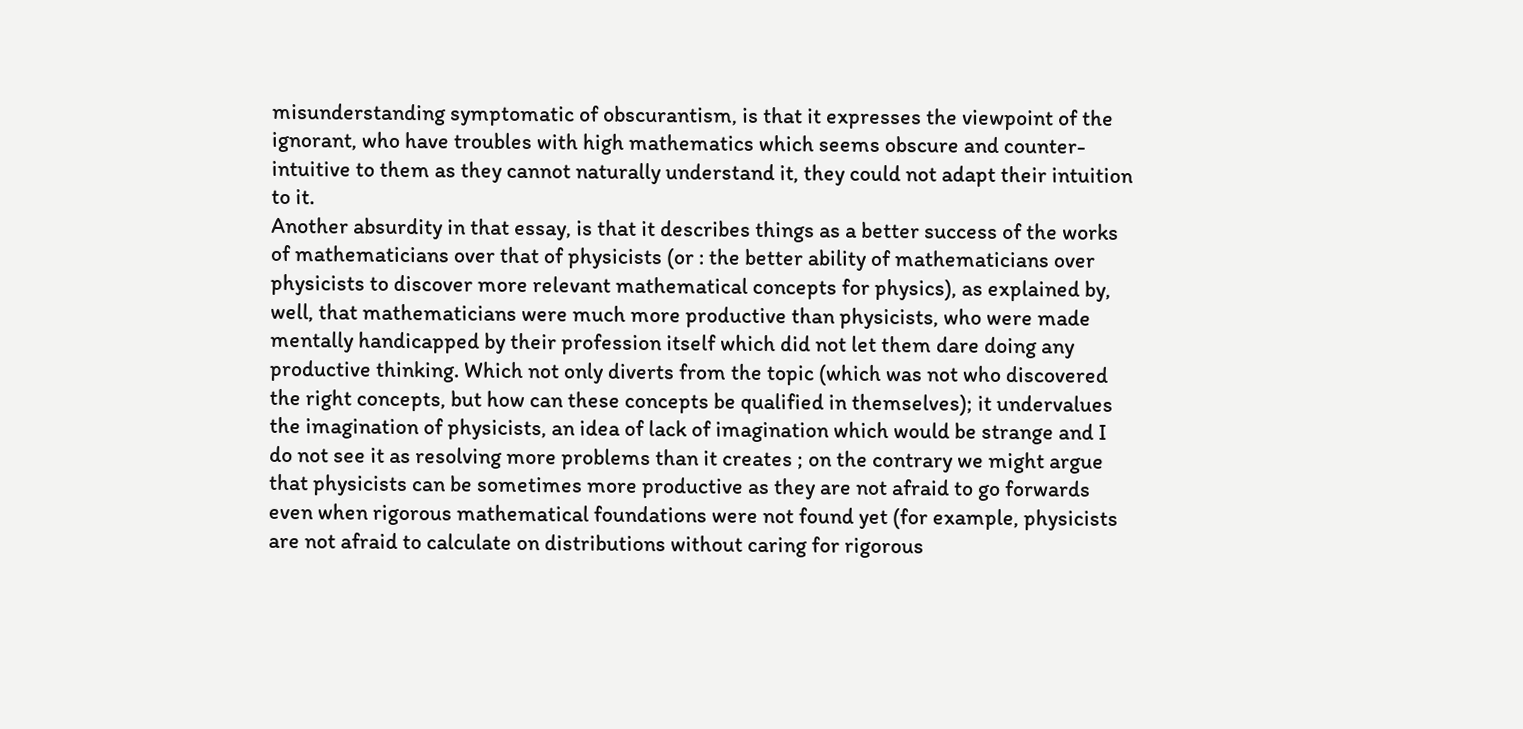misunderstanding symptomatic of obscurantism, is that it expresses the viewpoint of the ignorant, who have troubles with high mathematics which seems obscure and counter-intuitive to them as they cannot naturally understand it, they could not adapt their intuition to it.
Another absurdity in that essay, is that it describes things as a better success of the works of mathematicians over that of physicists (or : the better ability of mathematicians over physicists to discover more relevant mathematical concepts for physics), as explained by, well, that mathematicians were much more productive than physicists, who were made mentally handicapped by their profession itself which did not let them dare doing any productive thinking. Which not only diverts from the topic (which was not who discovered the right concepts, but how can these concepts be qualified in themselves); it undervalues the imagination of physicists, an idea of lack of imagination which would be strange and I do not see it as resolving more problems than it creates ; on the contrary we might argue that physicists can be sometimes more productive as they are not afraid to go forwards even when rigorous mathematical foundations were not found yet (for example, physicists are not afraid to calculate on distributions without caring for rigorous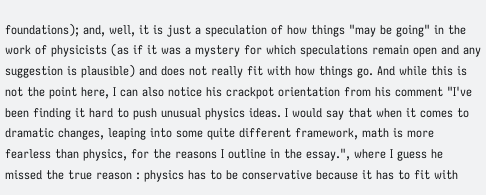foundations); and, well, it is just a speculation of how things "may be going" in the work of physicists (as if it was a mystery for which speculations remain open and any suggestion is plausible) and does not really fit with how things go. And while this is not the point here, I can also notice his crackpot orientation from his comment "I've been finding it hard to push unusual physics ideas. I would say that when it comes to dramatic changes, leaping into some quite different framework, math is more fearless than physics, for the reasons I outline in the essay.", where I guess he missed the true reason : physics has to be conservative because it has to fit with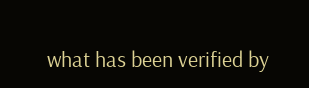what has been verified by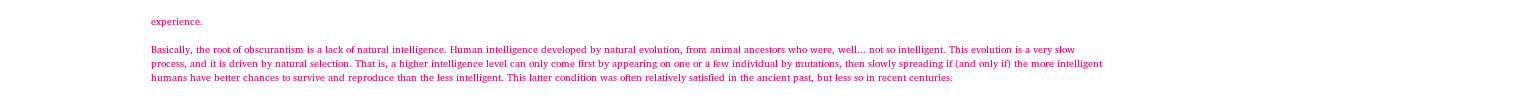experience.

Basically, the root of obscurantism is a lack of natural intelligence. Human intelligence developed by natural evolution, from animal ancestors who were, well... not so intelligent. This evolution is a very slow process, and it is driven by natural selection. That is, a higher intelligence level can only come first by appearing on one or a few individual by mutations, then slowly spreading if (and only if) the more intelligent humans have better chances to survive and reproduce than the less intelligent. This latter condition was often relatively satisfied in the ancient past, but less so in recent centuries.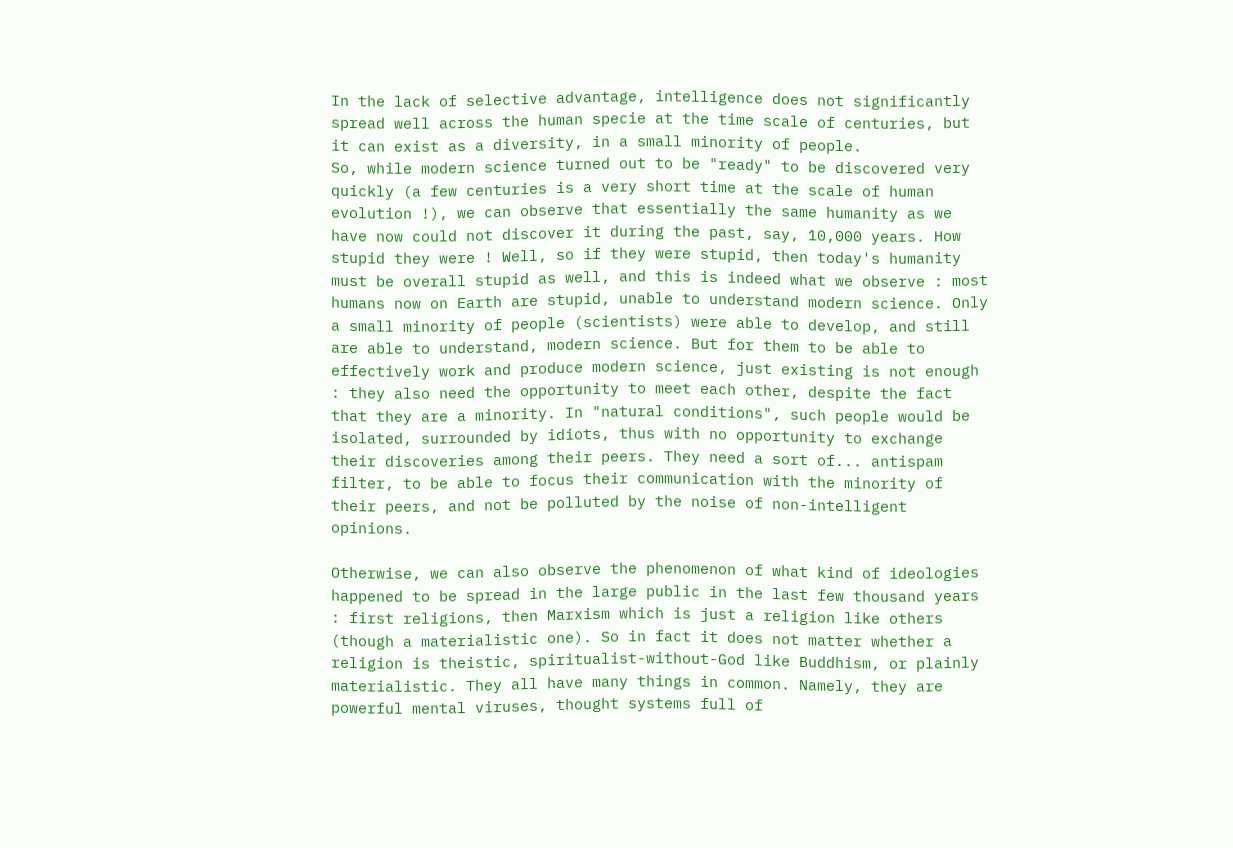In the lack of selective advantage, intelligence does not significantly spread well across the human specie at the time scale of centuries, but it can exist as a diversity, in a small minority of people.
So, while modern science turned out to be "ready" to be discovered very quickly (a few centuries is a very short time at the scale of human evolution !), we can observe that essentially the same humanity as we have now could not discover it during the past, say, 10,000 years. How stupid they were ! Well, so if they were stupid, then today's humanity must be overall stupid as well, and this is indeed what we observe : most humans now on Earth are stupid, unable to understand modern science. Only a small minority of people (scientists) were able to develop, and still are able to understand, modern science. But for them to be able to effectively work and produce modern science, just existing is not enough : they also need the opportunity to meet each other, despite the fact that they are a minority. In "natural conditions", such people would be isolated, surrounded by idiots, thus with no opportunity to exchange their discoveries among their peers. They need a sort of... antispam filter, to be able to focus their communication with the minority of their peers, and not be polluted by the noise of non-intelligent opinions.

Otherwise, we can also observe the phenomenon of what kind of ideologies happened to be spread in the large public in the last few thousand years : first religions, then Marxism which is just a religion like others (though a materialistic one). So in fact it does not matter whether a religion is theistic, spiritualist-without-God like Buddhism, or plainly materialistic. They all have many things in common. Namely, they are powerful mental viruses, thought systems full of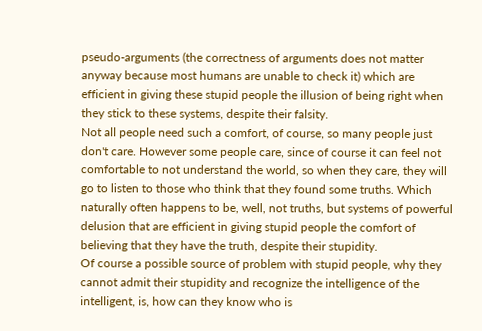pseudo-arguments (the correctness of arguments does not matter anyway because most humans are unable to check it) which are efficient in giving these stupid people the illusion of being right when they stick to these systems, despite their falsity.
Not all people need such a comfort, of course, so many people just don't care. However some people care, since of course it can feel not comfortable to not understand the world, so when they care, they will go to listen to those who think that they found some truths. Which naturally often happens to be, well, not truths, but systems of powerful delusion that are efficient in giving stupid people the comfort of believing that they have the truth, despite their stupidity.
Of course a possible source of problem with stupid people, why they cannot admit their stupidity and recognize the intelligence of the intelligent, is, how can they know who is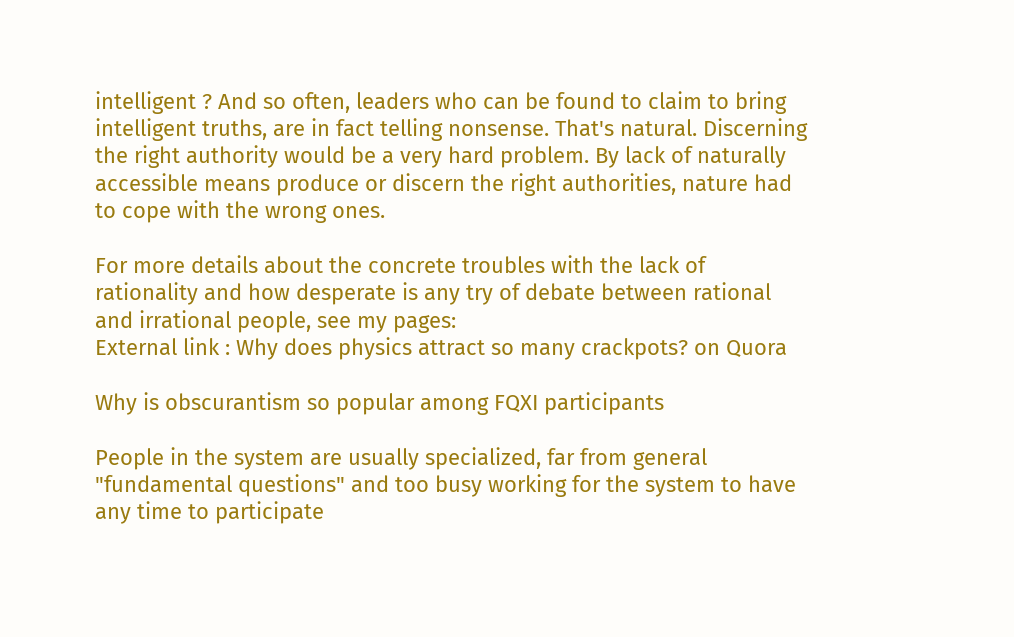intelligent ? And so often, leaders who can be found to claim to bring intelligent truths, are in fact telling nonsense. That's natural. Discerning the right authority would be a very hard problem. By lack of naturally accessible means produce or discern the right authorities, nature had to cope with the wrong ones.

For more details about the concrete troubles with the lack of rationality and how desperate is any try of debate between rational and irrational people, see my pages:
External link : Why does physics attract so many crackpots? on Quora

Why is obscurantism so popular among FQXI participants

People in the system are usually specialized, far from general "fundamental questions" and too busy working for the system to have any time to participate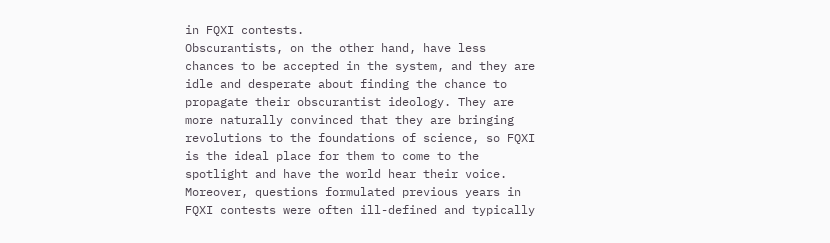in FQXI contests.
Obscurantists, on the other hand, have less chances to be accepted in the system, and they are idle and desperate about finding the chance to propagate their obscurantist ideology. They are more naturally convinced that they are bringing revolutions to the foundations of science, so FQXI is the ideal place for them to come to the spotlight and have the world hear their voice.
Moreover, questions formulated previous years in FQXI contests were often ill-defined and typically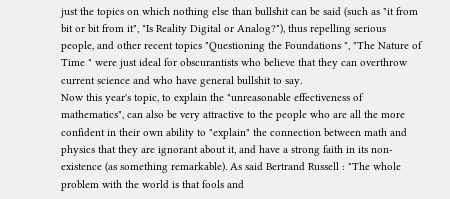just the topics on which nothing else than bullshit can be said (such as "it from bit or bit from it", "Is Reality Digital or Analog?"), thus repelling serious people, and other recent topics "Questioning the Foundations ", "The Nature of Time " were just ideal for obscurantists who believe that they can overthrow current science and who have general bullshit to say.
Now this year's topic, to explain the "unreasonable effectiveness of mathematics", can also be very attractive to the people who are all the more confident in their own ability to "explain" the connection between math and physics that they are ignorant about it, and have a strong faith in its non-existence (as something remarkable). As said Bertrand Russell : "The whole problem with the world is that fools and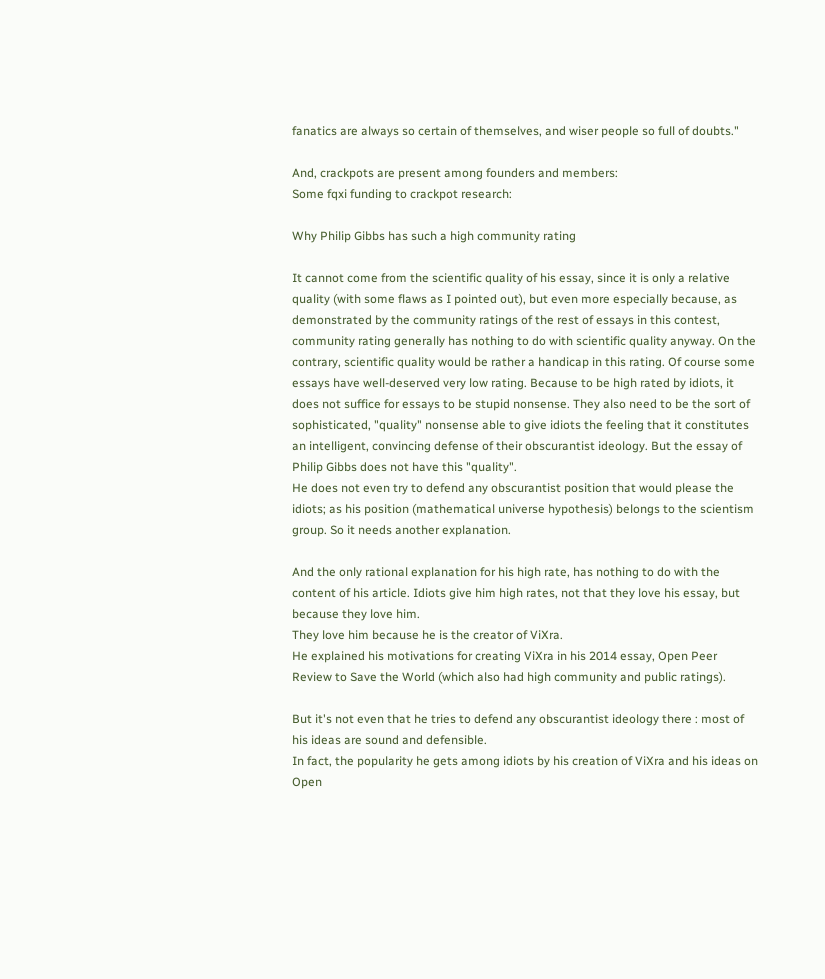fanatics are always so certain of themselves, and wiser people so full of doubts."

And, crackpots are present among founders and members:
Some fqxi funding to crackpot research:

Why Philip Gibbs has such a high community rating

It cannot come from the scientific quality of his essay, since it is only a relative quality (with some flaws as I pointed out), but even more especially because, as demonstrated by the community ratings of the rest of essays in this contest, community rating generally has nothing to do with scientific quality anyway. On the contrary, scientific quality would be rather a handicap in this rating. Of course some essays have well-deserved very low rating. Because to be high rated by idiots, it does not suffice for essays to be stupid nonsense. They also need to be the sort of sophisticated, "quality" nonsense able to give idiots the feeling that it constitutes an intelligent, convincing defense of their obscurantist ideology. But the essay of Philip Gibbs does not have this "quality".
He does not even try to defend any obscurantist position that would please the idiots; as his position (mathematical universe hypothesis) belongs to the scientism group. So it needs another explanation.

And the only rational explanation for his high rate, has nothing to do with the content of his article. Idiots give him high rates, not that they love his essay, but because they love him.
They love him because he is the creator of ViXra.
He explained his motivations for creating ViXra in his 2014 essay, Open Peer Review to Save the World (which also had high community and public ratings).

But it's not even that he tries to defend any obscurantist ideology there : most of his ideas are sound and defensible.
In fact, the popularity he gets among idiots by his creation of ViXra and his ideas on Open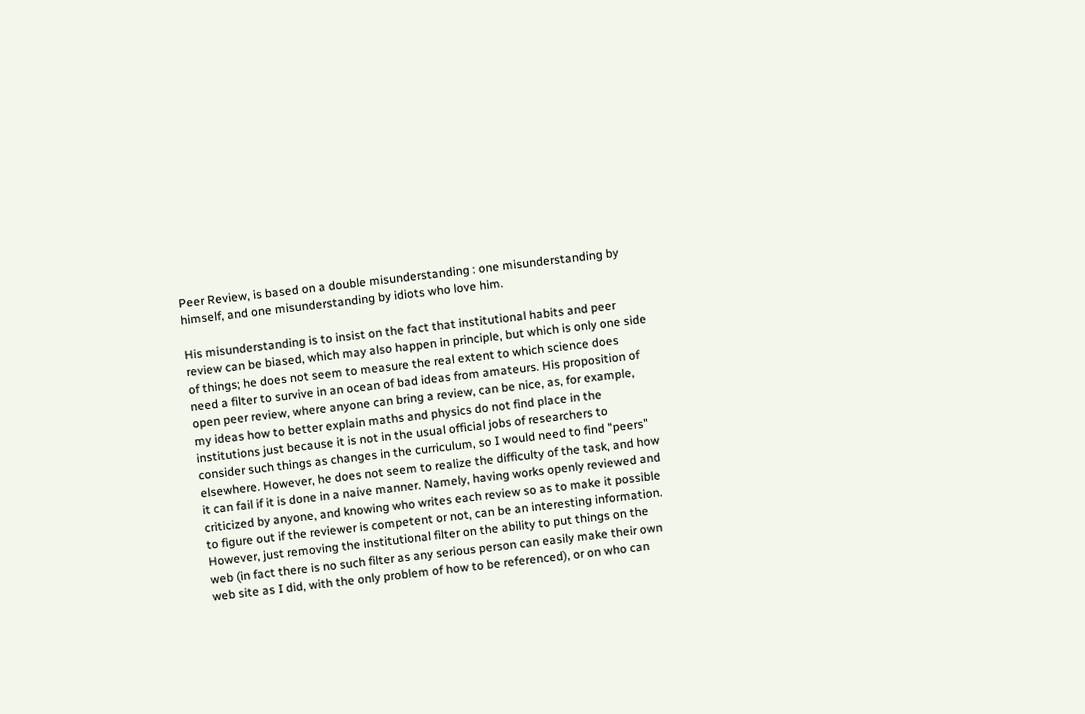Peer Review, is based on a double misunderstanding : one misunderstanding by himself, and one misunderstanding by idiots who love him.

His misunderstanding is to insist on the fact that institutional habits and peer review can be biased, which may also happen in principle, but which is only one side of things; he does not seem to measure the real extent to which science does need a filter to survive in an ocean of bad ideas from amateurs. His proposition of open peer review, where anyone can bring a review, can be nice, as, for example, my ideas how to better explain maths and physics do not find place in the institutions just because it is not in the usual official jobs of researchers to consider such things as changes in the curriculum, so I would need to find "peers" elsewhere. However, he does not seem to realize the difficulty of the task, and how it can fail if it is done in a naive manner. Namely, having works openly reviewed and criticized by anyone, and knowing who writes each review so as to make it possible to figure out if the reviewer is competent or not, can be an interesting information. However, just removing the institutional filter on the ability to put things on the web (in fact there is no such filter as any serious person can easily make their own web site as I did, with the only problem of how to be referenced), or on who can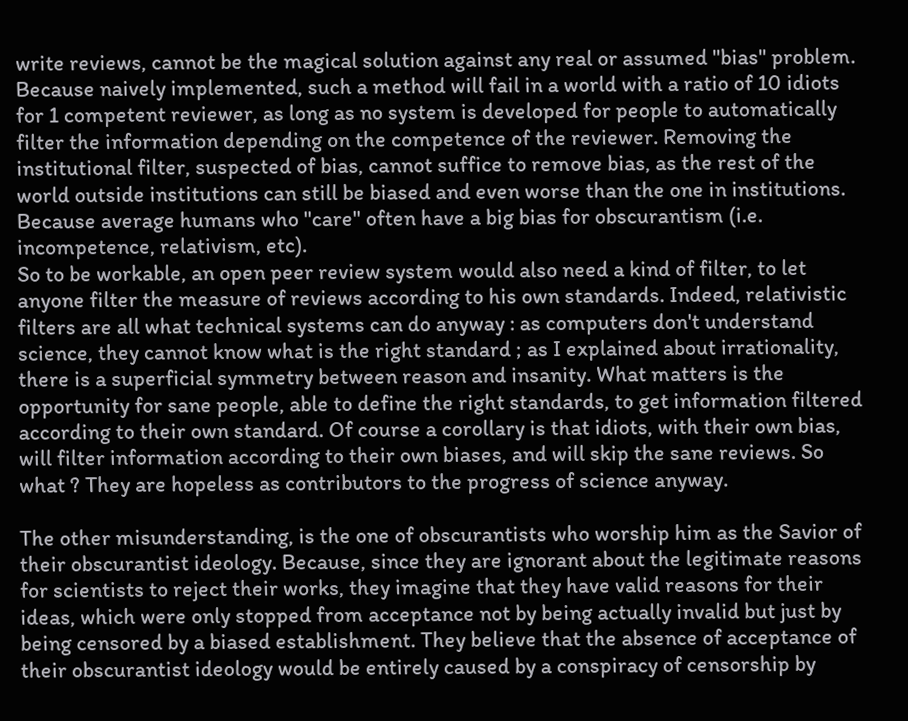write reviews, cannot be the magical solution against any real or assumed "bias" problem. Because naively implemented, such a method will fail in a world with a ratio of 10 idiots for 1 competent reviewer, as long as no system is developed for people to automatically filter the information depending on the competence of the reviewer. Removing the institutional filter, suspected of bias, cannot suffice to remove bias, as the rest of the world outside institutions can still be biased and even worse than the one in institutions. Because average humans who "care" often have a big bias for obscurantism (i.e. incompetence, relativism, etc).
So to be workable, an open peer review system would also need a kind of filter, to let anyone filter the measure of reviews according to his own standards. Indeed, relativistic filters are all what technical systems can do anyway : as computers don't understand science, they cannot know what is the right standard ; as I explained about irrationality, there is a superficial symmetry between reason and insanity. What matters is the opportunity for sane people, able to define the right standards, to get information filtered according to their own standard. Of course a corollary is that idiots, with their own bias, will filter information according to their own biases, and will skip the sane reviews. So what ? They are hopeless as contributors to the progress of science anyway.

The other misunderstanding, is the one of obscurantists who worship him as the Savior of their obscurantist ideology. Because, since they are ignorant about the legitimate reasons for scientists to reject their works, they imagine that they have valid reasons for their ideas, which were only stopped from acceptance not by being actually invalid but just by being censored by a biased establishment. They believe that the absence of acceptance of their obscurantist ideology would be entirely caused by a conspiracy of censorship by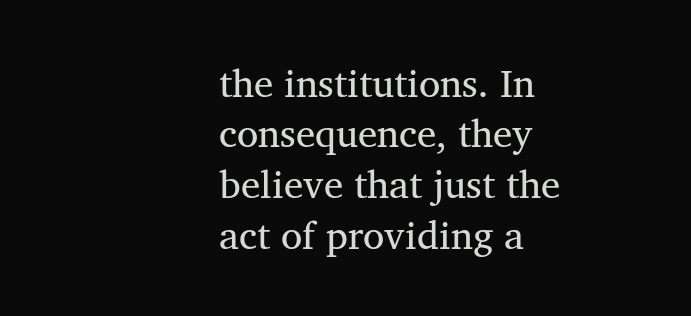the institutions. In consequence, they believe that just the act of providing a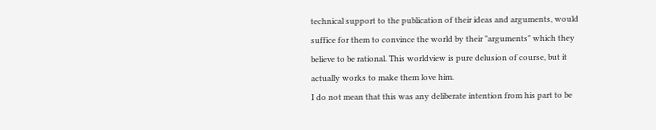technical support to the publication of their ideas and arguments, would suffice for them to convince the world by their "arguments" which they believe to be rational. This worldview is pure delusion of course, but it actually works to make them love him.
I do not mean that this was any deliberate intention from his part to be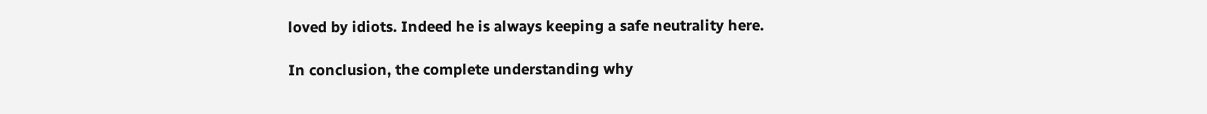loved by idiots. Indeed he is always keeping a safe neutrality here.

In conclusion, the complete understanding why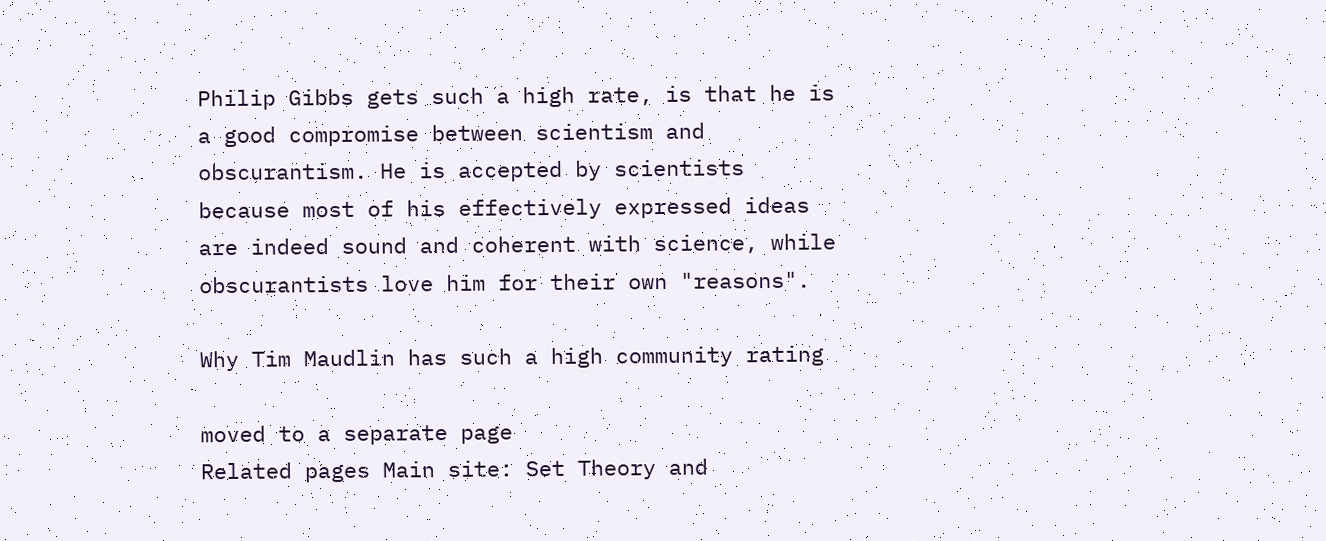Philip Gibbs gets such a high rate, is that he is a good compromise between scientism and obscurantism. He is accepted by scientists because most of his effectively expressed ideas are indeed sound and coherent with science, while obscurantists love him for their own "reasons".

Why Tim Maudlin has such a high community rating

moved to a separate page
Related pages Main site: Set Theory and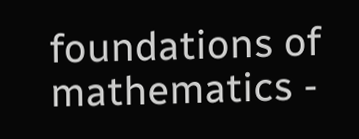foundations of mathematics -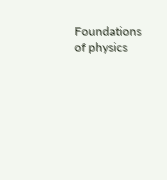Foundations of physics